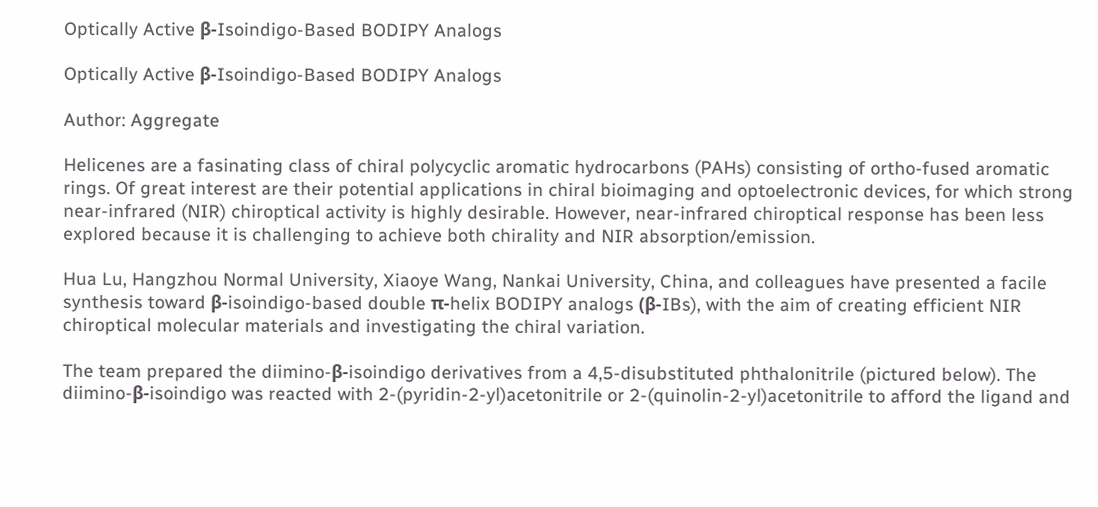Optically Active β-Isoindigo-Based BODIPY Analogs

Optically Active β-Isoindigo-Based BODIPY Analogs

Author: Aggregate

Helicenes are a fasinating class of chiral polycyclic aromatic hydrocarbons (PAHs) consisting of ortho-fused aromatic rings. Of great interest are their potential applications in chiral bioimaging and optoelectronic devices, for which strong near-infrared (NIR) chiroptical activity is highly desirable. However, near-infrared chiroptical response has been less explored because it is challenging to achieve both chirality and NIR absorption/emission.

Hua Lu, Hangzhou Normal University, Xiaoye Wang, Nankai University, China, and colleagues have presented a facile synthesis toward β-isoindigo-based double π-helix BODIPY analogs (β-IBs), with the aim of creating efficient NIR chiroptical molecular materials and investigating the chiral variation.

The team prepared the diimino-β-isoindigo derivatives from a 4,5-disubstituted phthalonitrile (pictured below). The diimino-β-isoindigo was reacted with 2-(pyridin-2-yl)acetonitrile or 2-(quinolin-2-yl)acetonitrile to afford the ligand and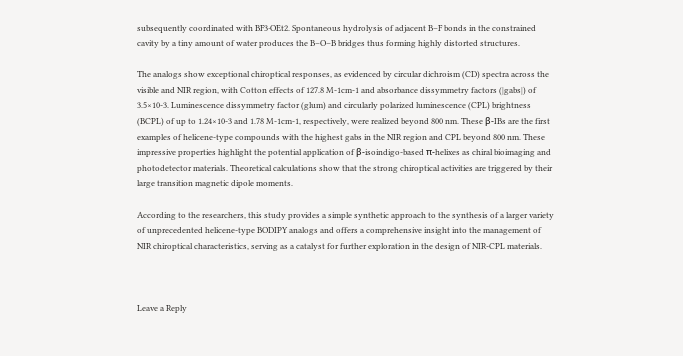subsequently coordinated with BF3·OEt2. Spontaneous hydrolysis of adjacent B–F bonds in the constrained cavity by a tiny amount of water produces the B–O–B bridges thus forming highly distorted structures.

The analogs show exceptional chiroptical responses, as evidenced by circular dichroism (CD) spectra across the visible and NIR region, with Cotton effects of 127.8 M-1cm-1 and absorbance dissymmetry factors (|gabs|) of 3.5×10-3. Luminescence dissymmetry factor (glum) and circularly polarized luminescence (CPL) brightness (BCPL) of up to 1.24×10-3 and 1.78 M-1cm-1, respectively, were realized beyond 800 nm. These β-IBs are the first examples of helicene-type compounds with the highest gabs in the NIR region and CPL beyond 800 nm. These impressive properties highlight the potential application of β-isoindigo-based π-helixes as chiral bioimaging and photodetector materials. Theoretical calculations show that the strong chiroptical activities are triggered by their large transition magnetic dipole moments.

According to the researchers, this study provides a simple synthetic approach to the synthesis of a larger variety of unprecedented helicene-type BODIPY analogs and offers a comprehensive insight into the management of NIR chiroptical characteristics, serving as a catalyst for further exploration in the design of NIR-CPL materials.



Leave a Reply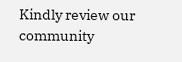Kindly review our community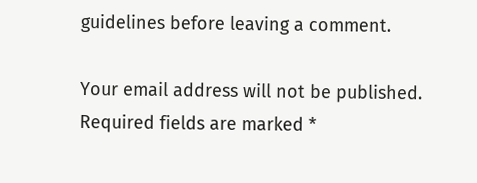guidelines before leaving a comment.

Your email address will not be published. Required fields are marked *